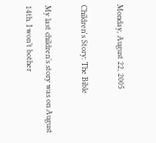Monday, August 22, 2005

Children's Story: The Bible

My last children’s story was on August 14th. I won’t bother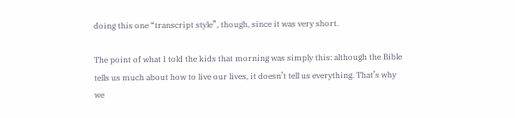doing this one “transcript style”, though, since it was very short.

The point of what I told the kids that morning was simply this: although the Bible tells us much about how to live our lives, it doesn’t tell us everything. That’s why we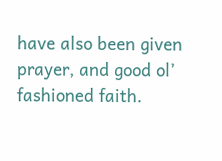have also been given prayer, and good ol’ fashioned faith.